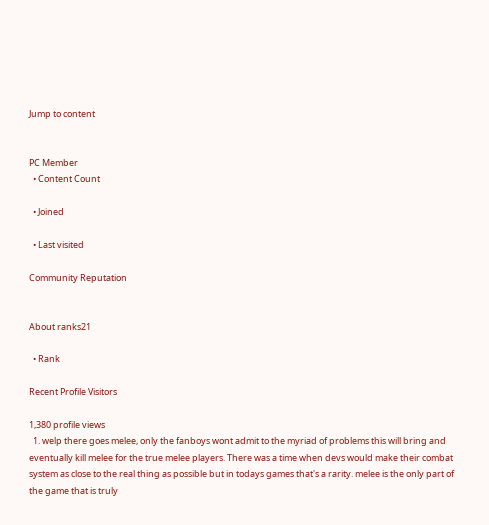Jump to content


PC Member
  • Content Count

  • Joined

  • Last visited

Community Reputation


About ranks21

  • Rank

Recent Profile Visitors

1,380 profile views
  1. welp there goes melee, only the fanboys wont admit to the myriad of problems this will bring and eventually kill melee for the true melee players. There was a time when devs would make their combat system as close to the real thing as possible but in todays games that's a rarity. melee is the only part of the game that is truly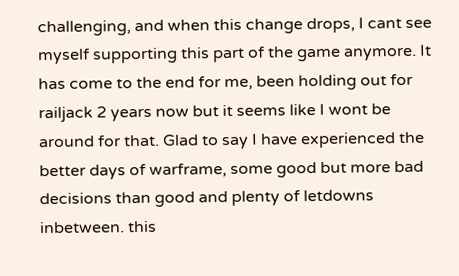challenging, and when this change drops, I cant see myself supporting this part of the game anymore. It has come to the end for me, been holding out for railjack 2 years now but it seems like I wont be around for that. Glad to say I have experienced the better days of warframe, some good but more bad decisions than good and plenty of letdowns inbetween. this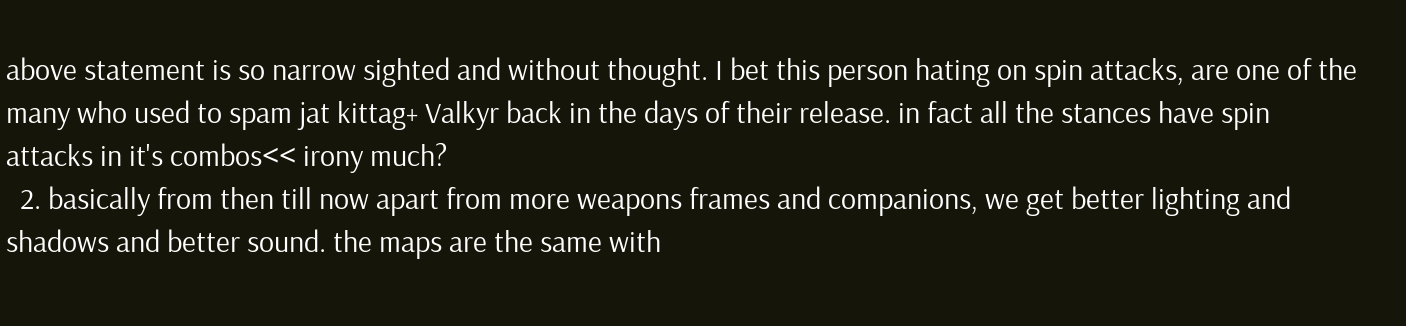above statement is so narrow sighted and without thought. I bet this person hating on spin attacks, are one of the many who used to spam jat kittag+ Valkyr back in the days of their release. in fact all the stances have spin attacks in it's combos<< irony much?
  2. basically from then till now apart from more weapons frames and companions, we get better lighting and shadows and better sound. the maps are the same with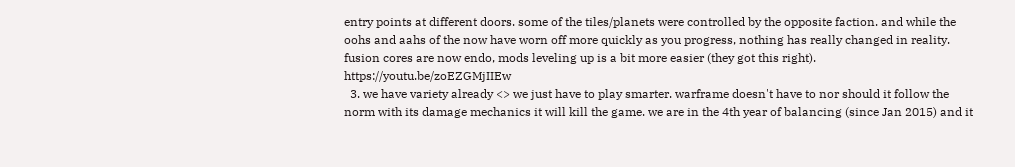entry points at different doors. some of the tiles/planets were controlled by the opposite faction. and while the oohs and aahs of the now have worn off more quickly as you progress, nothing has really changed in reality. fusion cores are now endo, mods leveling up is a bit more easier (they got this right). https://youtu.be/zoEZGMjIIEw
  3. we have variety already <> we just have to play smarter. warframe doesn't have to nor should it follow the norm with its damage mechanics it will kill the game. we are in the 4th year of balancing (since Jan 2015) and it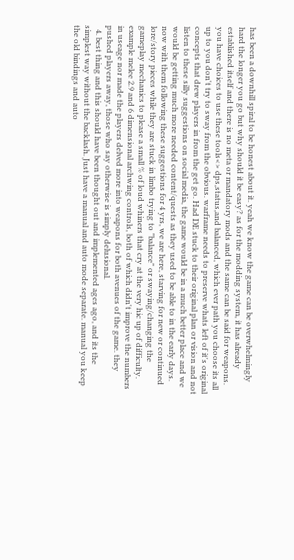has been a downhill spiral to be honest about it. yeah we know the game can be overwhelmingly hard the longer you go but why should it be easy? as for the modding system, it has already established itself and there is no meta or mandatory mods and the same can be said for weapons. you have choices to use these tools<> dps,status,and balanced, which ever path you choose its all up to you don't try to sway from the obvious. warframe needs to preserve whats left of it's original concepts that drew players in from the get go. Had DE stuck to their original plan or vision and not listen to these silly suggestions on social media, the game would be in a much better place and we would be getting much more needed content/quests as they used to be able to in the early days. now with them following these suggestions for 4 yrs, we are here, starving for new or continued lore/story pieces while they are stuck in limbo trying to "balance" or swaying/changing the gameplay mechanics to please a small % of loud whiners that cry at the very hic up of difficulty. example melee 2.9 and 6 dimensional archwing controls, both of which didn't improve the numbers in useage nor made the players delved more into weapons for both avenues of the game. they pushed players away, those who say otherwise is simply delusional.
  4. best thing and this should have been thought out and implemented ages ago, and its the simplest way without the backlash. Just have a manual and auto mode separate. manual you keep the old bindings and auto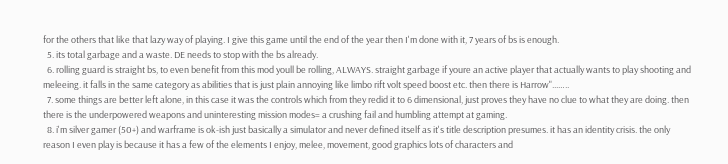for the others that like that lazy way of playing. I give this game until the end of the year then I'm done with it, 7 years of bs is enough.
  5. its total garbage and a waste. DE needs to stop with the bs already.
  6. rolling guard is straight bs, to even benefit from this mod youll be rolling, ALWAYS. straight garbage if youre an active player that actually wants to play shooting and meleeing. it falls in the same category as abilities that is just plain annoying like limbo rift volt speed boost etc. then there is Harrow"...…..
  7. some things are better left alone, in this case it was the controls which from they redid it to 6 dimensional, just proves they have no clue to what they are doing. then there is the underpowered weapons and uninteresting mission modes= a crushing fail and humbling attempt at gaming.
  8. i'm silver gamer (50+) and warframe is ok-ish just basically a simulator and never defined itself as it's title description presumes. it has an identity crisis. the only reason I even play is because it has a few of the elements I enjoy, melee, movement, good graphics lots of characters and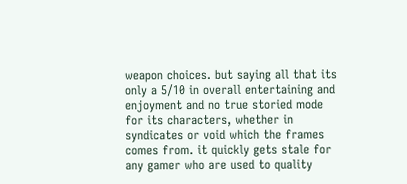weapon choices. but saying all that its only a 5/10 in overall entertaining and enjoyment and no true storied mode for its characters, whether in syndicates or void which the frames comes from. it quickly gets stale for any gamer who are used to quality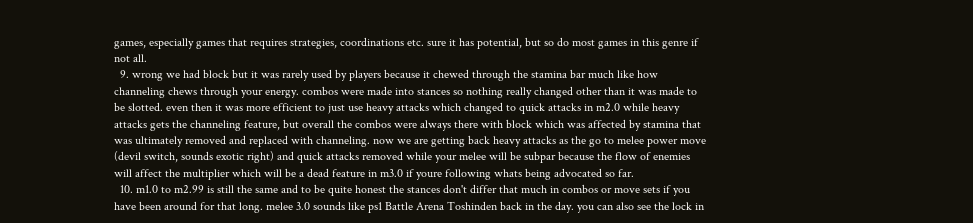games, especially games that requires strategies, coordinations etc. sure it has potential, but so do most games in this genre if not all.
  9. wrong we had block but it was rarely used by players because it chewed through the stamina bar much like how channeling chews through your energy. combos were made into stances so nothing really changed other than it was made to be slotted. even then it was more efficient to just use heavy attacks which changed to quick attacks in m2.0 while heavy attacks gets the channeling feature, but overall the combos were always there with block which was affected by stamina that was ultimately removed and replaced with channeling. now we are getting back heavy attacks as the go to melee power move (devil switch, sounds exotic right) and quick attacks removed while your melee will be subpar because the flow of enemies will affect the multiplier which will be a dead feature in m3.0 if youre following whats being advocated so far.
  10. m1.0 to m2.99 is still the same and to be quite honest the stances don't differ that much in combos or move sets if you have been around for that long. melee 3.0 sounds like ps1 Battle Arena Toshinden back in the day. you can also see the lock in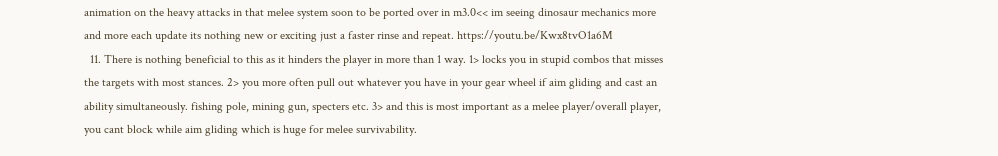animation on the heavy attacks in that melee system soon to be ported over in m3.0<< im seeing dinosaur mechanics more and more each update its nothing new or exciting just a faster rinse and repeat. https://youtu.be/Kwx8tvO1a6M
  11. There is nothing beneficial to this as it hinders the player in more than 1 way. 1> locks you in stupid combos that misses the targets with most stances. 2> you more often pull out whatever you have in your gear wheel if aim gliding and cast an ability simultaneously. fishing pole, mining gun, specters etc. 3> and this is most important as a melee player/overall player, you cant block while aim gliding which is huge for melee survivability.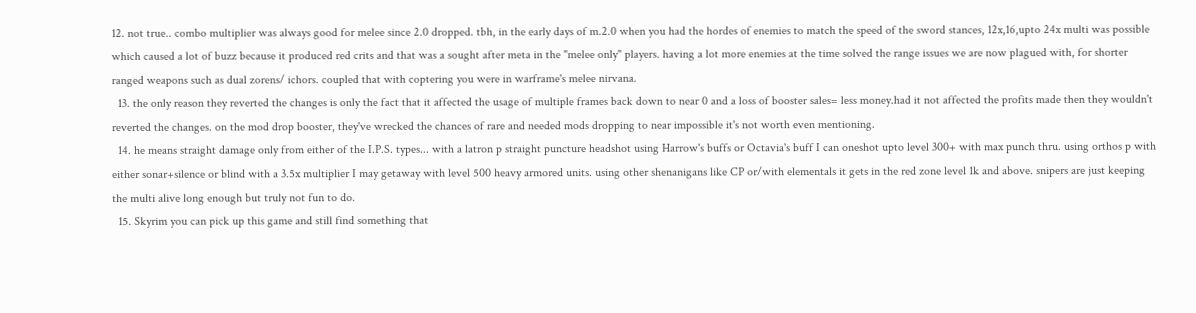12. not true.. combo multiplier was always good for melee since 2.0 dropped. tbh, in the early days of m.2.0 when you had the hordes of enemies to match the speed of the sword stances, 12x,16,upto 24x multi was possible which caused a lot of buzz because it produced red crits and that was a sought after meta in the "melee only" players. having a lot more enemies at the time solved the range issues we are now plagued with, for shorter ranged weapons such as dual zorens/ ichors. coupled that with coptering you were in warframe's melee nirvana.
  13. the only reason they reverted the changes is only the fact that it affected the usage of multiple frames back down to near 0 and a loss of booster sales= less money.had it not affected the profits made then they wouldn't reverted the changes. on the mod drop booster, they've wrecked the chances of rare and needed mods dropping to near impossible it's not worth even mentioning.
  14. he means straight damage only from either of the I.P.S. types... with a latron p straight puncture headshot using Harrow's buffs or Octavia's buff I can oneshot upto level 300+ with max punch thru. using orthos p with either sonar+silence or blind with a 3.5x multiplier I may getaway with level 500 heavy armored units. using other shenanigans like CP or/with elementals it gets in the red zone level 1k and above. snipers are just keeping the multi alive long enough but truly not fun to do.
  15. Skyrim you can pick up this game and still find something that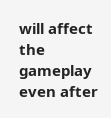will affect the gameplay even after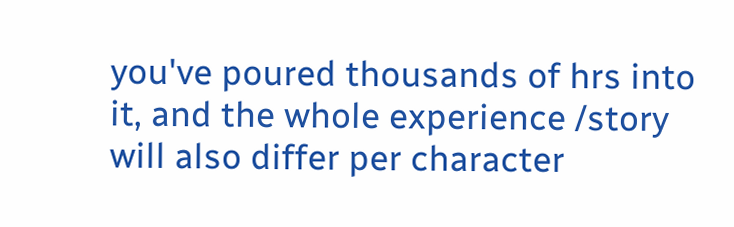you've poured thousands of hrs into it, and the whole experience /story will also differ per character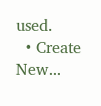used.
  • Create New...